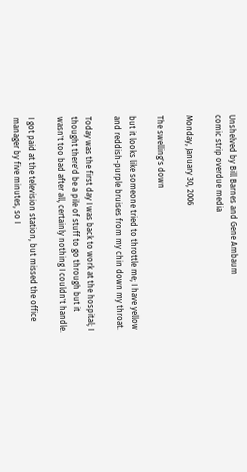Unshelved by Bill Barnes and Gene Ambaum
comic strip overdue media

Monday, January 30, 2006

The swelling's down

but it looks like someone tried to throttle me; I have yellow and reddish-purple bruises from my chin down my throat.

Today was the first day I was back to work at the hospital; I thought there'd be a pile of stuff to go through but it wasn't too bad after all, certainly nothing I couldn't handle.

I got paid at the television station, but missed the office manager by five minutes, so I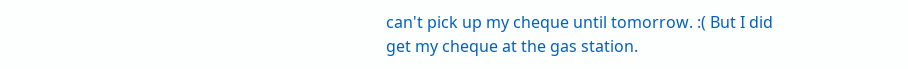can't pick up my cheque until tomorrow. :( But I did get my cheque at the gas station.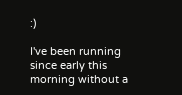:)

I've been running since early this morning without a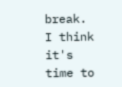break. I think it's time to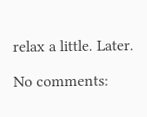relax a little. Later.

No comments: